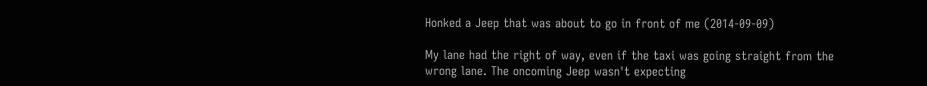Honked a Jeep that was about to go in front of me (2014-09-09)

My lane had the right of way, even if the taxi was going straight from the wrong lane. The oncoming Jeep wasn't expecting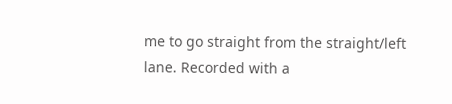me to go straight from the straight/left lane. Recorded with a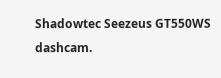Shadowtec Seezeus GT550WS dashcam.